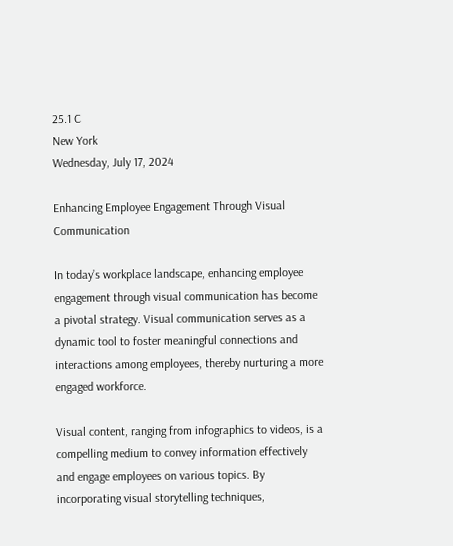25.1 C
New York
Wednesday, July 17, 2024

Enhancing Employee Engagement Through Visual Communication

In today’s workplace landscape, enhancing employee engagement through visual communication has become a pivotal strategy. Visual communication serves as a dynamic tool to foster meaningful connections and interactions among employees, thereby nurturing a more engaged workforce.

Visual content, ranging from infographics to videos, is a compelling medium to convey information effectively and engage employees on various topics. By incorporating visual storytelling techniques,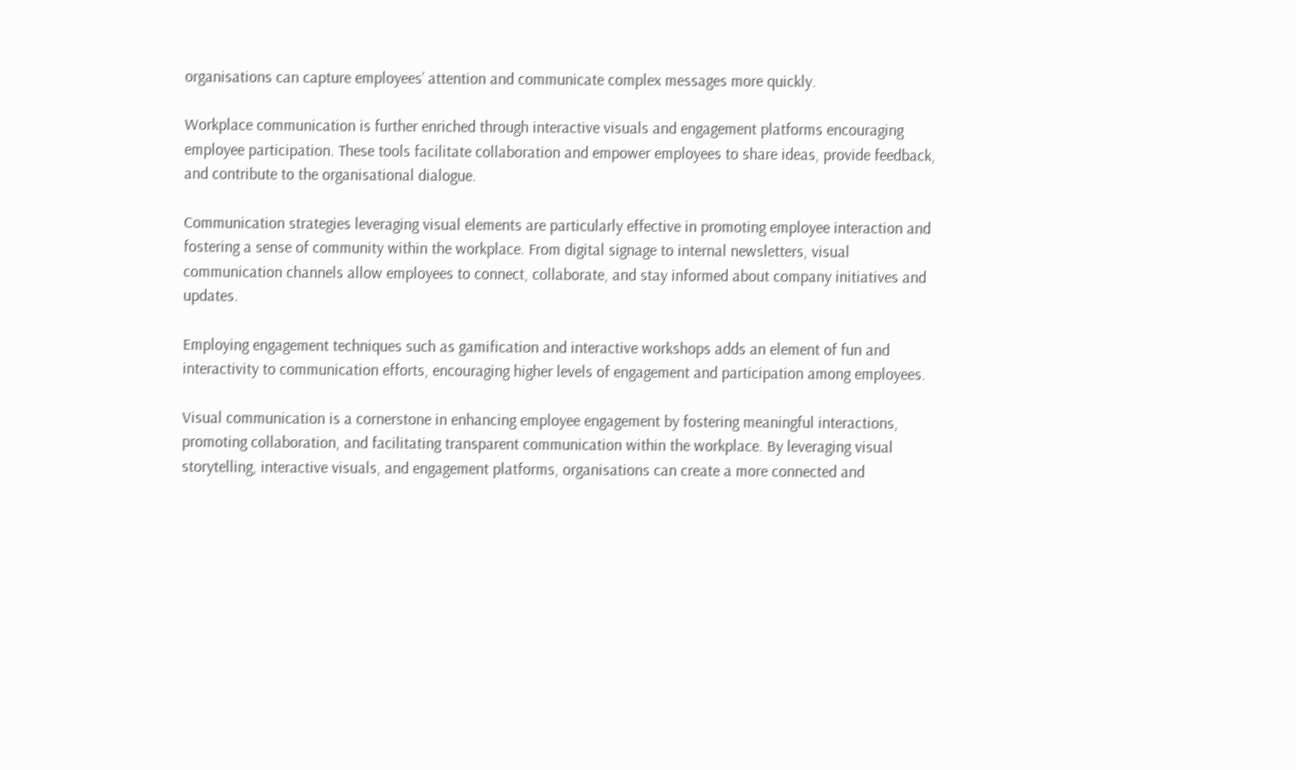organisations can capture employees’ attention and communicate complex messages more quickly.

Workplace communication is further enriched through interactive visuals and engagement platforms encouraging employee participation. These tools facilitate collaboration and empower employees to share ideas, provide feedback, and contribute to the organisational dialogue.

Communication strategies leveraging visual elements are particularly effective in promoting employee interaction and fostering a sense of community within the workplace. From digital signage to internal newsletters, visual communication channels allow employees to connect, collaborate, and stay informed about company initiatives and updates.

Employing engagement techniques such as gamification and interactive workshops adds an element of fun and interactivity to communication efforts, encouraging higher levels of engagement and participation among employees.

Visual communication is a cornerstone in enhancing employee engagement by fostering meaningful interactions, promoting collaboration, and facilitating transparent communication within the workplace. By leveraging visual storytelling, interactive visuals, and engagement platforms, organisations can create a more connected and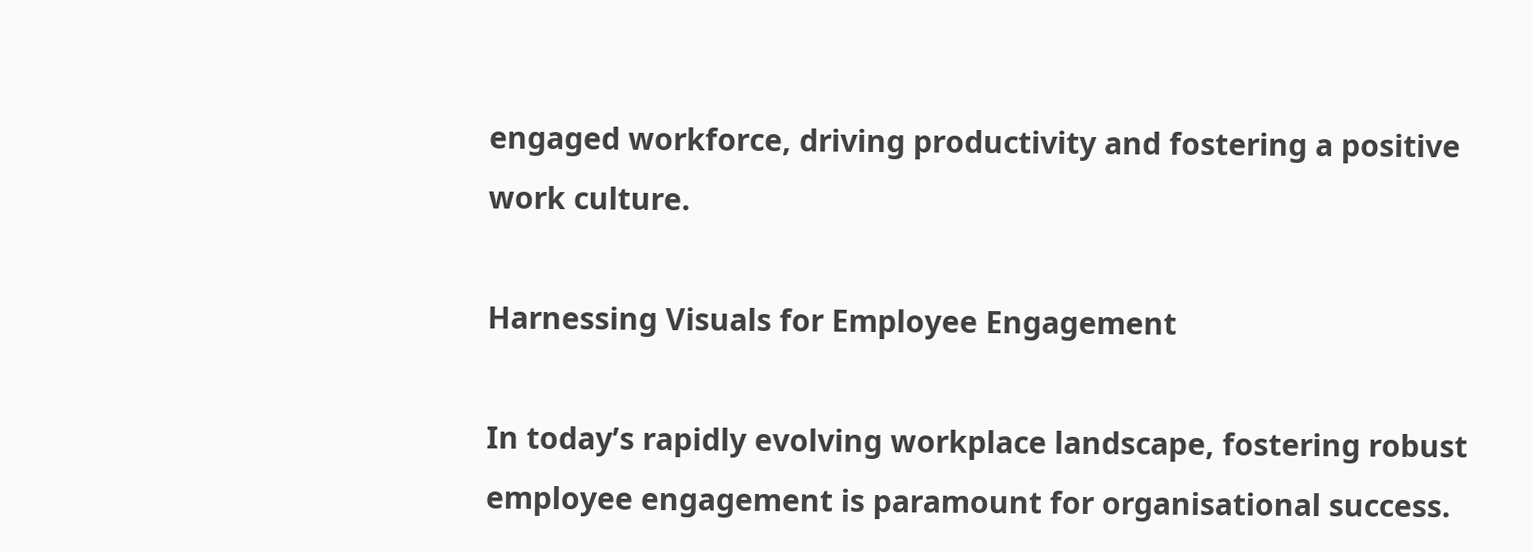engaged workforce, driving productivity and fostering a positive work culture.

Harnessing Visuals for Employee Engagement

In today’s rapidly evolving workplace landscape, fostering robust employee engagement is paramount for organisational success.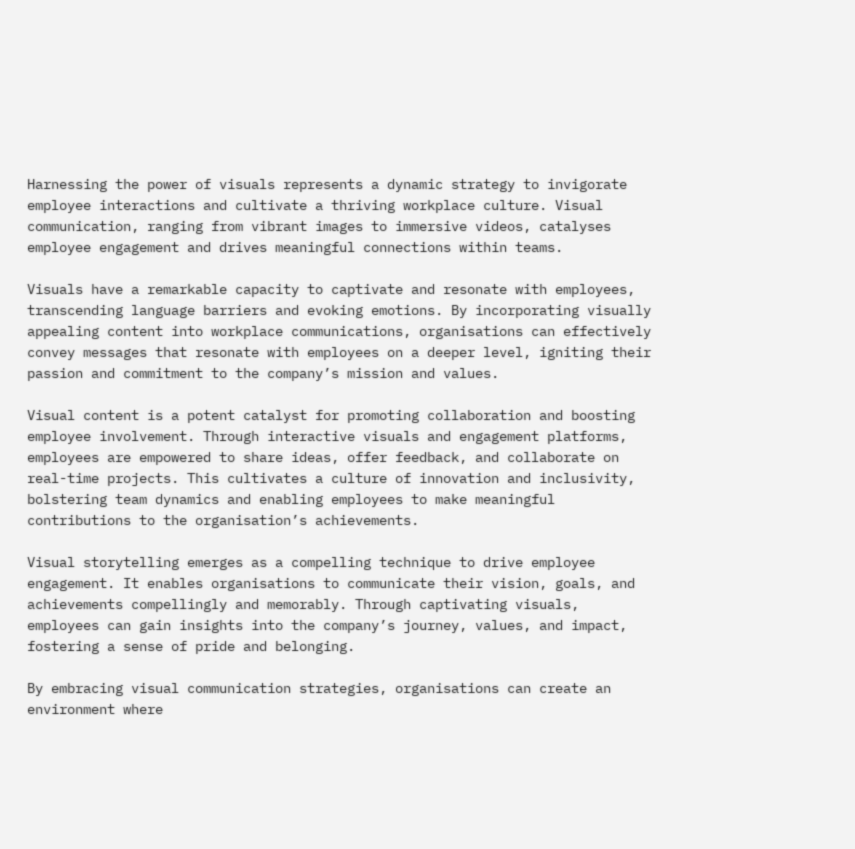Harnessing the power of visuals represents a dynamic strategy to invigorate employee interactions and cultivate a thriving workplace culture. Visual communication, ranging from vibrant images to immersive videos, catalyses employee engagement and drives meaningful connections within teams.

Visuals have a remarkable capacity to captivate and resonate with employees, transcending language barriers and evoking emotions. By incorporating visually appealing content into workplace communications, organisations can effectively convey messages that resonate with employees on a deeper level, igniting their passion and commitment to the company’s mission and values.

Visual content is a potent catalyst for promoting collaboration and boosting employee involvement. Through interactive visuals and engagement platforms, employees are empowered to share ideas, offer feedback, and collaborate on real-time projects. This cultivates a culture of innovation and inclusivity, bolstering team dynamics and enabling employees to make meaningful contributions to the organisation’s achievements.

Visual storytelling emerges as a compelling technique to drive employee engagement. It enables organisations to communicate their vision, goals, and achievements compellingly and memorably. Through captivating visuals, employees can gain insights into the company’s journey, values, and impact, fostering a sense of pride and belonging.

By embracing visual communication strategies, organisations can create an environment where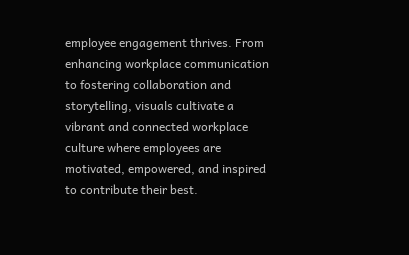employee engagement thrives. From enhancing workplace communication to fostering collaboration and storytelling, visuals cultivate a vibrant and connected workplace culture where employees are motivated, empowered, and inspired to contribute their best.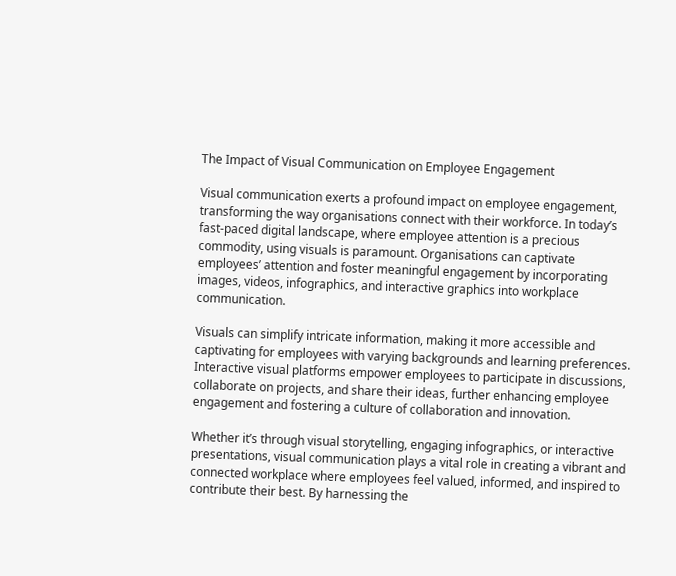The Impact of Visual Communication on Employee Engagement

Visual communication exerts a profound impact on employee engagement, transforming the way organisations connect with their workforce. In today’s fast-paced digital landscape, where employee attention is a precious commodity, using visuals is paramount. Organisations can captivate employees’ attention and foster meaningful engagement by incorporating images, videos, infographics, and interactive graphics into workplace communication.

Visuals can simplify intricate information, making it more accessible and captivating for employees with varying backgrounds and learning preferences. Interactive visual platforms empower employees to participate in discussions, collaborate on projects, and share their ideas, further enhancing employee engagement and fostering a culture of collaboration and innovation.

Whether it’s through visual storytelling, engaging infographics, or interactive presentations, visual communication plays a vital role in creating a vibrant and connected workplace where employees feel valued, informed, and inspired to contribute their best. By harnessing the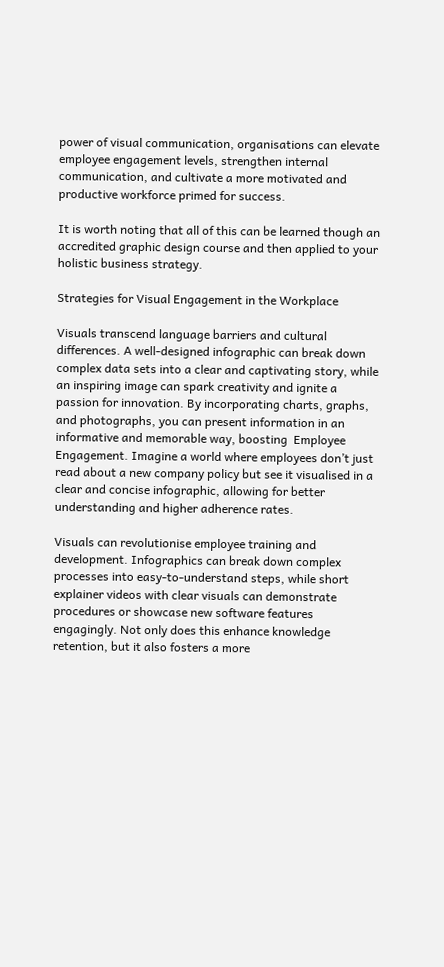power of visual communication, organisations can elevate employee engagement levels, strengthen internal communication, and cultivate a more motivated and productive workforce primed for success.

It is worth noting that all of this can be learned though an accredited graphic design course and then applied to your holistic business strategy.

Strategies for Visual Engagement in the Workplace

Visuals transcend language barriers and cultural differences. A well-designed infographic can break down complex data sets into a clear and captivating story, while an inspiring image can spark creativity and ignite a passion for innovation. By incorporating charts, graphs, and photographs, you can present information in an informative and memorable way, boosting  Employee Engagement. Imagine a world where employees don’t just read about a new company policy but see it visualised in a clear and concise infographic, allowing for better understanding and higher adherence rates.

Visuals can revolutionise employee training and development. Infographics can break down complex processes into easy-to-understand steps, while short explainer videos with clear visuals can demonstrate procedures or showcase new software features engagingly. Not only does this enhance knowledge retention, but it also fosters a more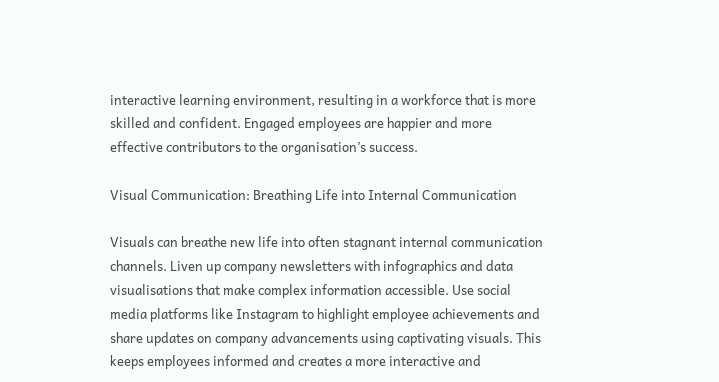interactive learning environment, resulting in a workforce that is more skilled and confident. Engaged employees are happier and more effective contributors to the organisation’s success.

Visual Communication: Breathing Life into Internal Communication

Visuals can breathe new life into often stagnant internal communication channels. Liven up company newsletters with infographics and data visualisations that make complex information accessible. Use social media platforms like Instagram to highlight employee achievements and share updates on company advancements using captivating visuals. This keeps employees informed and creates a more interactive and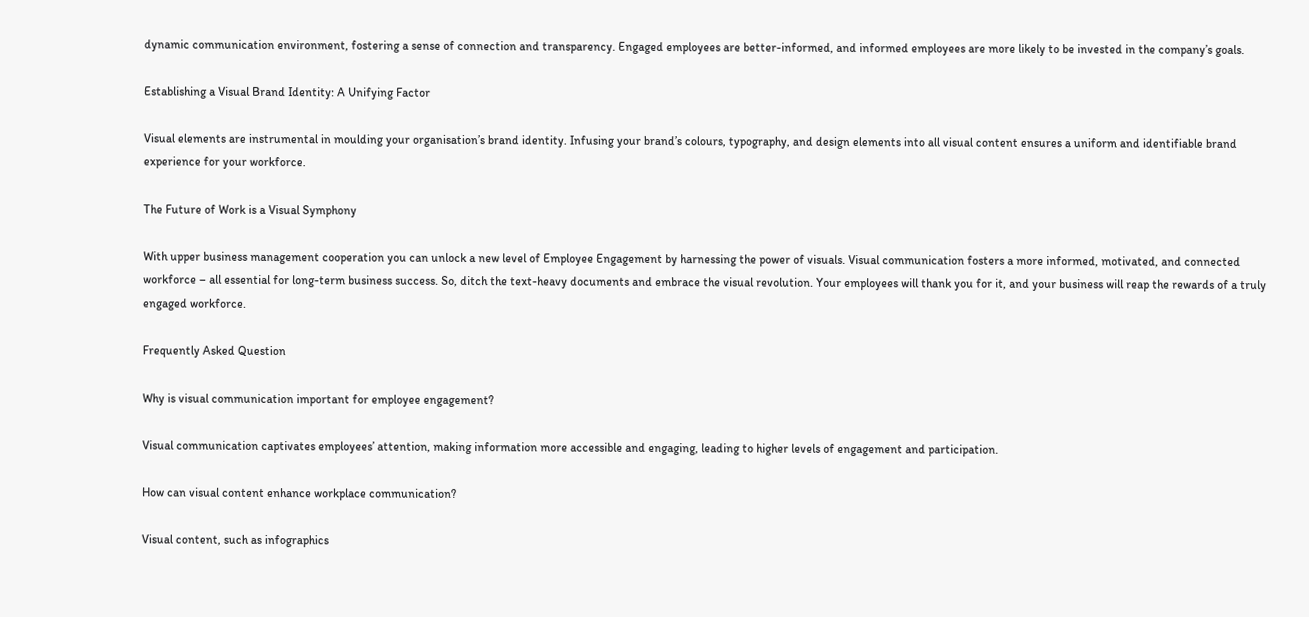dynamic communication environment, fostering a sense of connection and transparency. Engaged employees are better-informed, and informed employees are more likely to be invested in the company’s goals.

Establishing a Visual Brand Identity: A Unifying Factor

Visual elements are instrumental in moulding your organisation’s brand identity. Infusing your brand’s colours, typography, and design elements into all visual content ensures a uniform and identifiable brand experience for your workforce.

The Future of Work is a Visual Symphony

With upper business management cooperation you can unlock a new level of Employee Engagement by harnessing the power of visuals. Visual communication fosters a more informed, motivated, and connected workforce – all essential for long-term business success. So, ditch the text-heavy documents and embrace the visual revolution. Your employees will thank you for it, and your business will reap the rewards of a truly engaged workforce.

Frequently Asked Question

Why is visual communication important for employee engagement?

Visual communication captivates employees’ attention, making information more accessible and engaging, leading to higher levels of engagement and participation.

How can visual content enhance workplace communication?

Visual content, such as infographics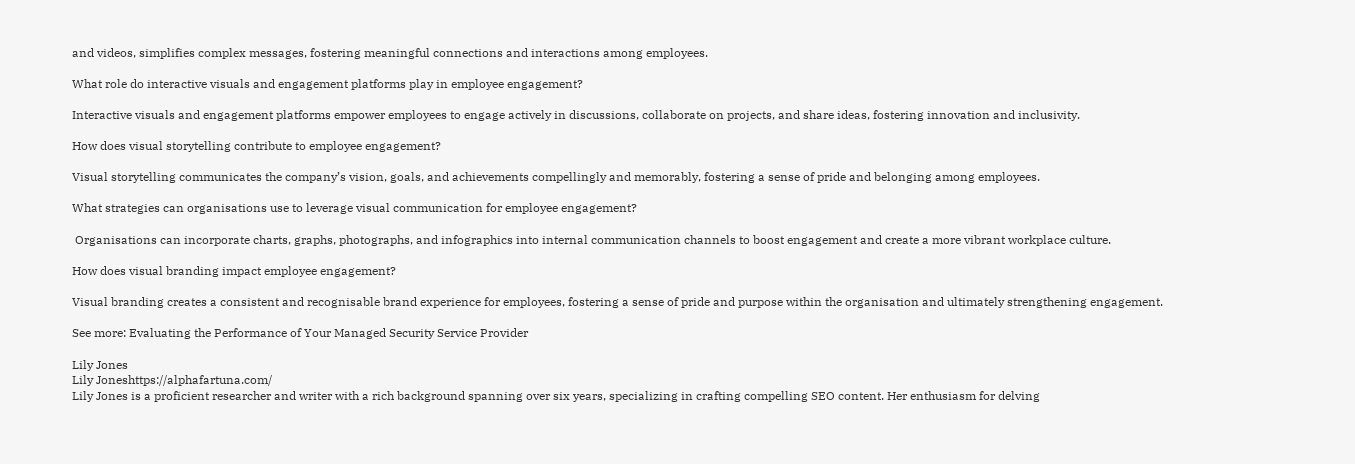and videos, simplifies complex messages, fostering meaningful connections and interactions among employees.

What role do interactive visuals and engagement platforms play in employee engagement?

Interactive visuals and engagement platforms empower employees to engage actively in discussions, collaborate on projects, and share ideas, fostering innovation and inclusivity.

How does visual storytelling contribute to employee engagement?

Visual storytelling communicates the company’s vision, goals, and achievements compellingly and memorably, fostering a sense of pride and belonging among employees.

What strategies can organisations use to leverage visual communication for employee engagement?

 Organisations can incorporate charts, graphs, photographs, and infographics into internal communication channels to boost engagement and create a more vibrant workplace culture.

How does visual branding impact employee engagement?

Visual branding creates a consistent and recognisable brand experience for employees, fostering a sense of pride and purpose within the organisation and ultimately strengthening engagement.

See more: Evaluating the Performance of Your Managed Security Service Provider

Lily Jones
Lily Joneshttps://alphafartuna.com/
Lily Jones is a proficient researcher and writer with a rich background spanning over six years, specializing in crafting compelling SEO content. Her enthusiasm for delving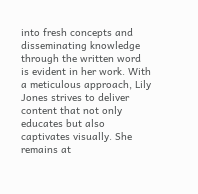into fresh concepts and disseminating knowledge through the written word is evident in her work. With a meticulous approach, Lily Jones strives to deliver content that not only educates but also captivates visually. She remains at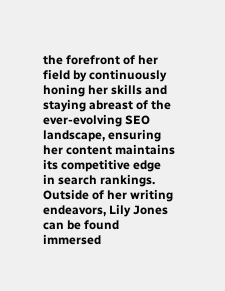the forefront of her field by continuously honing her skills and staying abreast of the ever-evolving SEO landscape, ensuring her content maintains its competitive edge in search rankings. Outside of her writing endeavors, Lily Jones can be found immersed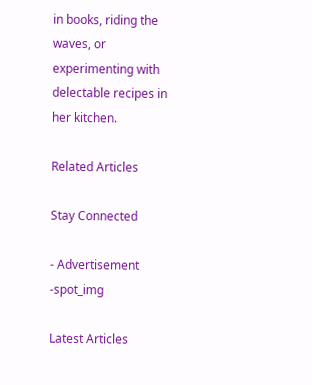in books, riding the waves, or experimenting with delectable recipes in her kitchen.

Related Articles

Stay Connected

- Advertisement -spot_img

Latest Articles